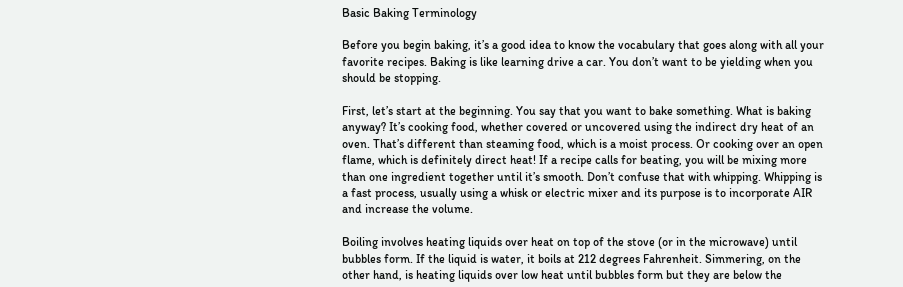Basic Baking Terminology

Before you begin baking, it’s a good idea to know the vocabulary that goes along with all your favorite recipes. Baking is like learning drive a car. You don’t want to be yielding when you should be stopping.

First, let’s start at the beginning. You say that you want to bake something. What is baking anyway? It’s cooking food, whether covered or uncovered using the indirect dry heat of an oven. That’s different than steaming food, which is a moist process. Or cooking over an open flame, which is definitely direct heat! If a recipe calls for beating, you will be mixing more than one ingredient together until it’s smooth. Don’t confuse that with whipping. Whipping is a fast process, usually using a whisk or electric mixer and its purpose is to incorporate AIR and increase the volume.

Boiling involves heating liquids over heat on top of the stove (or in the microwave) until bubbles form. If the liquid is water, it boils at 212 degrees Fahrenheit. Simmering, on the other hand, is heating liquids over low heat until bubbles form but they are below the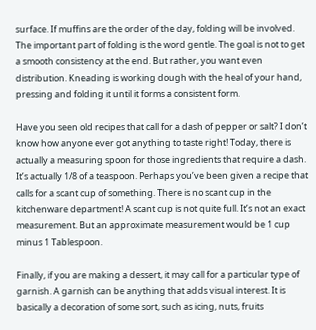surface. If muffins are the order of the day, folding will be involved. The important part of folding is the word gentle. The goal is not to get a smooth consistency at the end. But rather, you want even distribution. Kneading is working dough with the heal of your hand, pressing and folding it until it forms a consistent form.

Have you seen old recipes that call for a dash of pepper or salt? I don’t know how anyone ever got anything to taste right! Today, there is actually a measuring spoon for those ingredients that require a dash. It’s actually 1/8 of a teaspoon. Perhaps you’ve been given a recipe that calls for a scant cup of something. There is no scant cup in the kitchenware department! A scant cup is not quite full. It’s not an exact measurement. But an approximate measurement would be 1 cup minus 1 Tablespoon.

Finally, if you are making a dessert, it may call for a particular type of garnish. A garnish can be anything that adds visual interest. It is basically a decoration of some sort, such as icing, nuts, fruits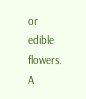or edible flowers. A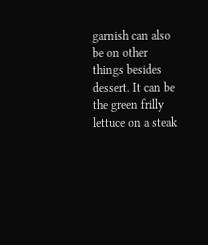garnish can also be on other things besides dessert. It can be the green frilly lettuce on a steak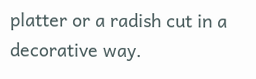platter or a radish cut in a decorative way.